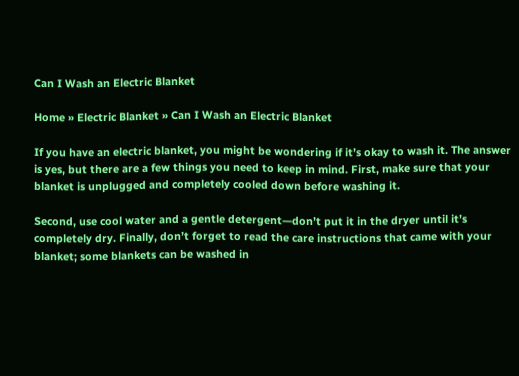Can I Wash an Electric Blanket

Home » Electric Blanket » Can I Wash an Electric Blanket

If you have an electric blanket, you might be wondering if it’s okay to wash it. The answer is yes, but there are a few things you need to keep in mind. First, make sure that your blanket is unplugged and completely cooled down before washing it.

Second, use cool water and a gentle detergent—don’t put it in the dryer until it’s completely dry. Finally, don’t forget to read the care instructions that came with your blanket; some blankets can be washed in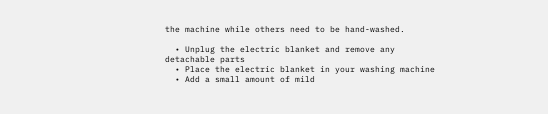the machine while others need to be hand-washed.

  • Unplug the electric blanket and remove any detachable parts
  • Place the electric blanket in your washing machine
  • Add a small amount of mild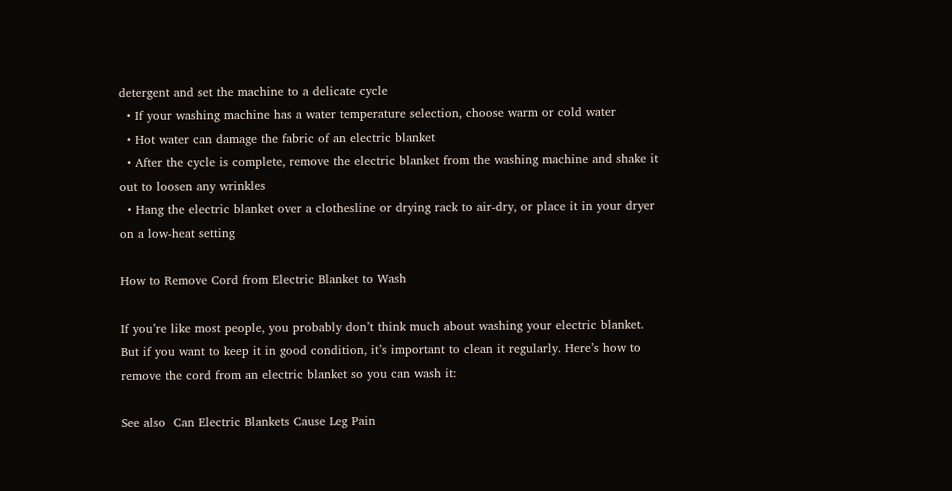detergent and set the machine to a delicate cycle
  • If your washing machine has a water temperature selection, choose warm or cold water
  • Hot water can damage the fabric of an electric blanket
  • After the cycle is complete, remove the electric blanket from the washing machine and shake it out to loosen any wrinkles
  • Hang the electric blanket over a clothesline or drying rack to air-dry, or place it in your dryer on a low-heat setting

How to Remove Cord from Electric Blanket to Wash

If you’re like most people, you probably don’t think much about washing your electric blanket. But if you want to keep it in good condition, it’s important to clean it regularly. Here’s how to remove the cord from an electric blanket so you can wash it:

See also  Can Electric Blankets Cause Leg Pain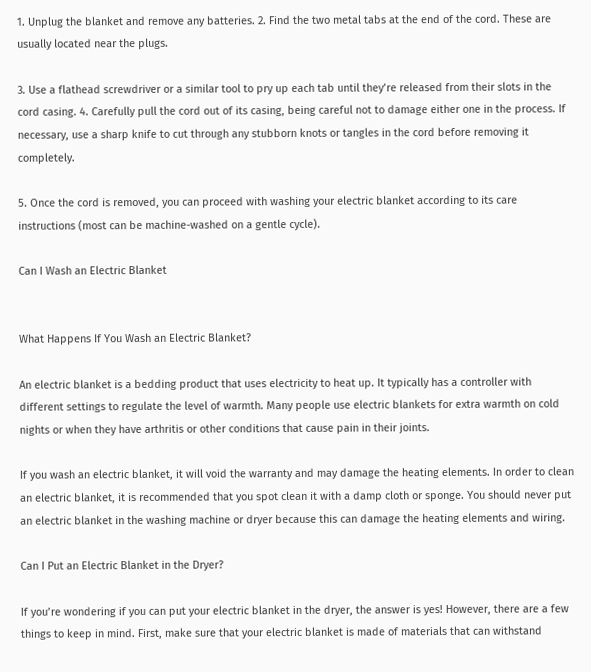1. Unplug the blanket and remove any batteries. 2. Find the two metal tabs at the end of the cord. These are usually located near the plugs.

3. Use a flathead screwdriver or a similar tool to pry up each tab until they’re released from their slots in the cord casing. 4. Carefully pull the cord out of its casing, being careful not to damage either one in the process. If necessary, use a sharp knife to cut through any stubborn knots or tangles in the cord before removing it completely.

5. Once the cord is removed, you can proceed with washing your electric blanket according to its care instructions (most can be machine-washed on a gentle cycle).

Can I Wash an Electric Blanket


What Happens If You Wash an Electric Blanket?

An electric blanket is a bedding product that uses electricity to heat up. It typically has a controller with different settings to regulate the level of warmth. Many people use electric blankets for extra warmth on cold nights or when they have arthritis or other conditions that cause pain in their joints.

If you wash an electric blanket, it will void the warranty and may damage the heating elements. In order to clean an electric blanket, it is recommended that you spot clean it with a damp cloth or sponge. You should never put an electric blanket in the washing machine or dryer because this can damage the heating elements and wiring.

Can I Put an Electric Blanket in the Dryer?

If you’re wondering if you can put your electric blanket in the dryer, the answer is yes! However, there are a few things to keep in mind. First, make sure that your electric blanket is made of materials that can withstand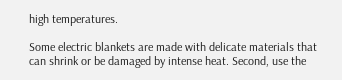high temperatures.

Some electric blankets are made with delicate materials that can shrink or be damaged by intense heat. Second, use the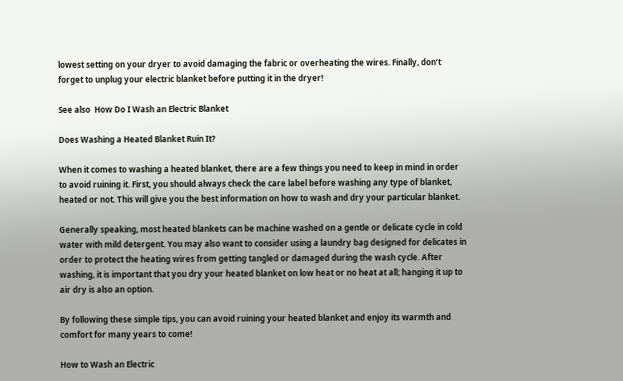lowest setting on your dryer to avoid damaging the fabric or overheating the wires. Finally, don’t forget to unplug your electric blanket before putting it in the dryer!

See also  How Do I Wash an Electric Blanket

Does Washing a Heated Blanket Ruin It?

When it comes to washing a heated blanket, there are a few things you need to keep in mind in order to avoid ruining it. First, you should always check the care label before washing any type of blanket, heated or not. This will give you the best information on how to wash and dry your particular blanket.

Generally speaking, most heated blankets can be machine washed on a gentle or delicate cycle in cold water with mild detergent. You may also want to consider using a laundry bag designed for delicates in order to protect the heating wires from getting tangled or damaged during the wash cycle. After washing, it is important that you dry your heated blanket on low heat or no heat at all; hanging it up to air dry is also an option.

By following these simple tips, you can avoid ruining your heated blanket and enjoy its warmth and comfort for many years to come!

How to Wash an Electric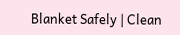Blanket Safely | Clean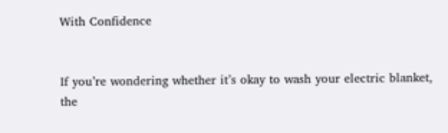With Confidence


If you’re wondering whether it’s okay to wash your electric blanket, the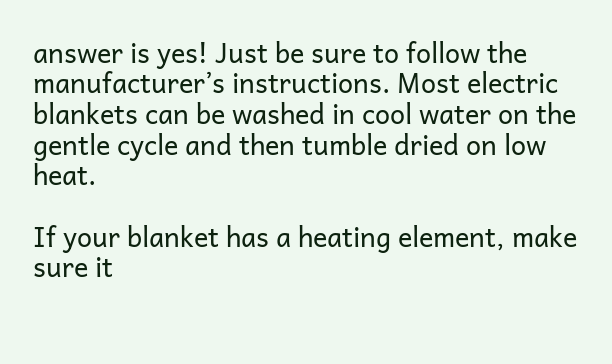answer is yes! Just be sure to follow the manufacturer’s instructions. Most electric blankets can be washed in cool water on the gentle cycle and then tumble dried on low heat.

If your blanket has a heating element, make sure it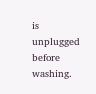is unplugged before washing.